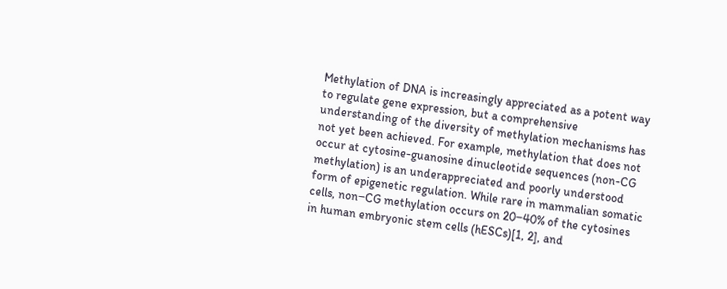Methylation of DNA is increasingly appreciated as a potent way to regulate gene expression, but a comprehensive understanding of the diversity of methylation mechanisms has not yet been achieved. For example, methylation that does not occur at cytosine-guanosine dinucleotide sequences (non-CG methylation) is an underappreciated and poorly understood form of epigenetic regulation. While rare in mammalian somatic cells, non‒CG methylation occurs on 20‒40% of the cytosines in human embryonic stem cells (hESCs)[1, 2], and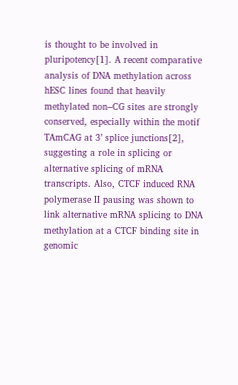is thought to be involved in pluripotency[1]. A recent comparative analysis of DNA methylation across hESC lines found that heavily methylated non‒CG sites are strongly conserved, especially within the motif TAmCAG at 3’ splice junctions[2], suggesting a role in splicing or alternative splicing of mRNA transcripts. Also, CTCF induced RNA polymerase II pausing was shown to link alternative mRNA splicing to DNA methylation at a CTCF binding site in genomic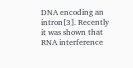DNA encoding an intron[3]. Recently it was shown that RNA interference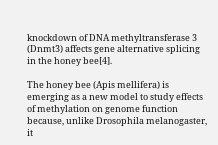knockdown of DNA methyltransferase 3 (Dnmt3) affects gene alternative splicing in the honey bee[4].

The honey bee (Apis mellifera) is emerging as a new model to study effects of methylation on genome function because, unlike Drosophila melanogaster, it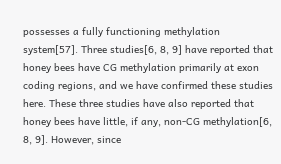possesses a fully functioning methylation system[57]. Three studies[6, 8, 9] have reported that honey bees have CG methylation primarily at exon coding regions, and we have confirmed these studies here. These three studies have also reported that honey bees have little, if any, non-CG methylation[6, 8, 9]. However, since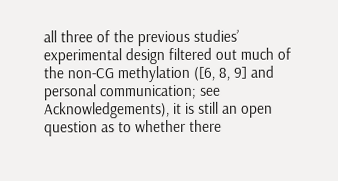all three of the previous studies’ experimental design filtered out much of the non-CG methylation ([6, 8, 9] and personal communication; see Acknowledgements), it is still an open question as to whether there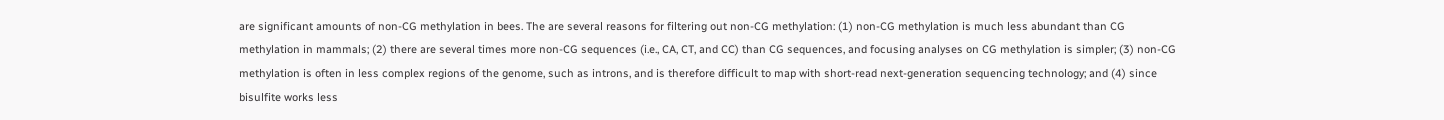are significant amounts of non-CG methylation in bees. The are several reasons for filtering out non-CG methylation: (1) non-CG methylation is much less abundant than CG methylation in mammals; (2) there are several times more non-CG sequences (i.e., CA, CT, and CC) than CG sequences, and focusing analyses on CG methylation is simpler; (3) non-CG methylation is often in less complex regions of the genome, such as introns, and is therefore difficult to map with short-read next-generation sequencing technology; and (4) since bisulfite works less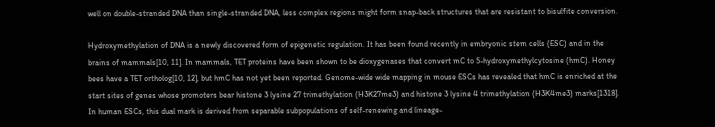well on double-stranded DNA than single-stranded DNA, less complex regions might form snap-back structures that are resistant to bisulfite conversion.

Hydroxymethylation of DNA is a newly discovered form of epigenetic regulation. It has been found recently in embryonic stem cells (ESC) and in the brains of mammals[10, 11]. In mammals, TET proteins have been shown to be dioxygenases that convert mC to 5-hydroxymethylcytosine (hmC). Honey bees have a TET ortholog[10, 12], but hmC has not yet been reported. Genome-wide wide mapping in mouse ESCs has revealed that hmC is enriched at the start sites of genes whose promoters bear histone 3 lysine 27 trimethylation (H3K27me3) and histone 3 lysine 4 trimethylation (H3K4me3) marks[1318]. In human ESCs, this dual mark is derived from separable subpopulations of self-renewing and lineage-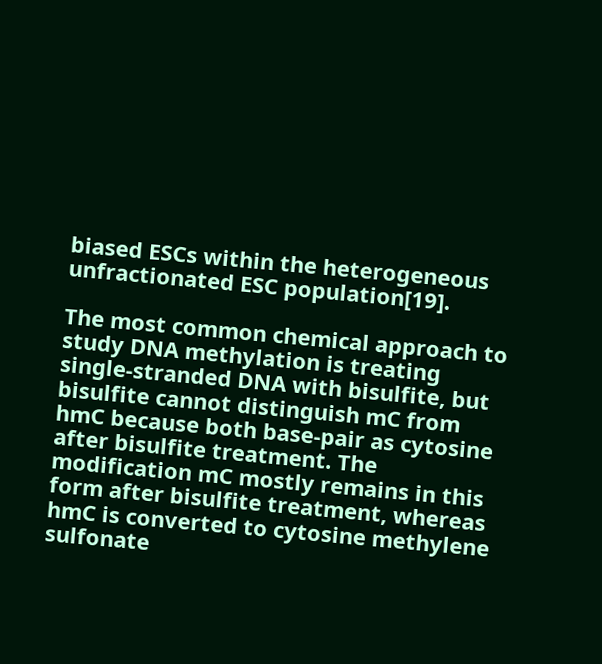biased ESCs within the heterogeneous unfractionated ESC population[19].

The most common chemical approach to study DNA methylation is treating single-stranded DNA with bisulfite, but bisulfite cannot distinguish mC from hmC because both base-pair as cytosine after bisulfite treatment. The modification mC mostly remains in this form after bisulfite treatment, whereas hmC is converted to cytosine methylene sulfonate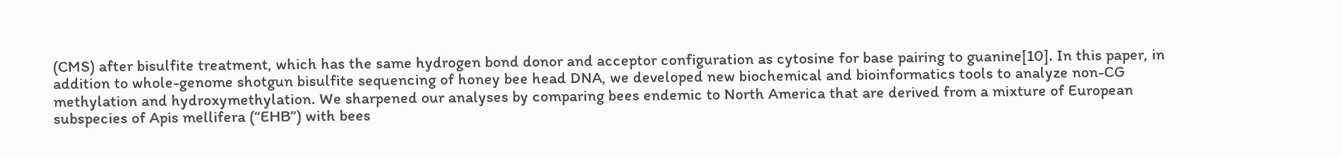(CMS) after bisulfite treatment, which has the same hydrogen bond donor and acceptor configuration as cytosine for base pairing to guanine[10]. In this paper, in addition to whole-genome shotgun bisulfite sequencing of honey bee head DNA, we developed new biochemical and bioinformatics tools to analyze non-CG methylation and hydroxymethylation. We sharpened our analyses by comparing bees endemic to North America that are derived from a mixture of European subspecies of Apis mellifera (“EHB”) with bees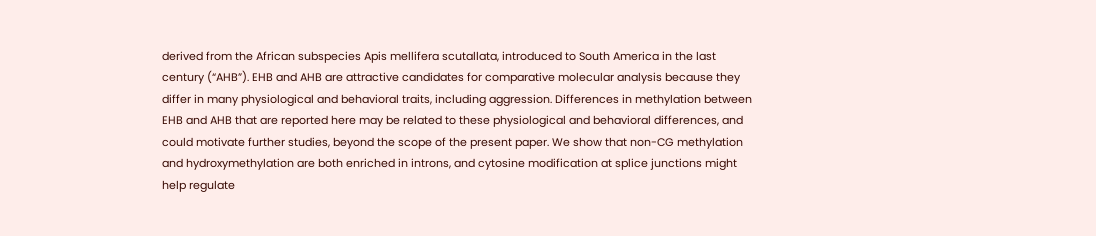derived from the African subspecies Apis mellifera scutallata, introduced to South America in the last century (“AHB”). EHB and AHB are attractive candidates for comparative molecular analysis because they differ in many physiological and behavioral traits, including aggression. Differences in methylation between EHB and AHB that are reported here may be related to these physiological and behavioral differences, and could motivate further studies, beyond the scope of the present paper. We show that non-CG methylation and hydroxymethylation are both enriched in introns, and cytosine modification at splice junctions might help regulate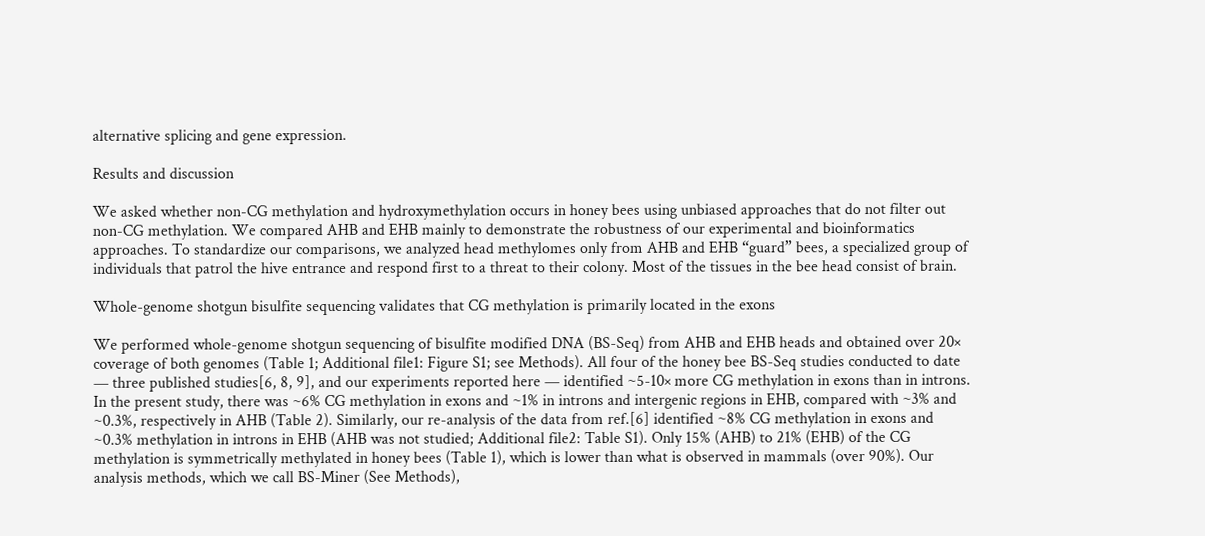alternative splicing and gene expression.

Results and discussion

We asked whether non-CG methylation and hydroxymethylation occurs in honey bees using unbiased approaches that do not filter out non-CG methylation. We compared AHB and EHB mainly to demonstrate the robustness of our experimental and bioinformatics approaches. To standardize our comparisons, we analyzed head methylomes only from AHB and EHB “guard” bees, a specialized group of individuals that patrol the hive entrance and respond first to a threat to their colony. Most of the tissues in the bee head consist of brain.

Whole-genome shotgun bisulfite sequencing validates that CG methylation is primarily located in the exons

We performed whole-genome shotgun sequencing of bisulfite modified DNA (BS-Seq) from AHB and EHB heads and obtained over 20× coverage of both genomes (Table 1; Additional file1: Figure S1; see Methods). All four of the honey bee BS-Seq studies conducted to date — three published studies[6, 8, 9], and our experiments reported here — identified ~5-10× more CG methylation in exons than in introns. In the present study, there was ~6% CG methylation in exons and ~1% in introns and intergenic regions in EHB, compared with ~3% and ~0.3%, respectively in AHB (Table 2). Similarly, our re-analysis of the data from ref.[6] identified ~8% CG methylation in exons and ~0.3% methylation in introns in EHB (AHB was not studied; Additional file2: Table S1). Only 15% (AHB) to 21% (EHB) of the CG methylation is symmetrically methylated in honey bees (Table 1), which is lower than what is observed in mammals (over 90%). Our analysis methods, which we call BS-Miner (See Methods),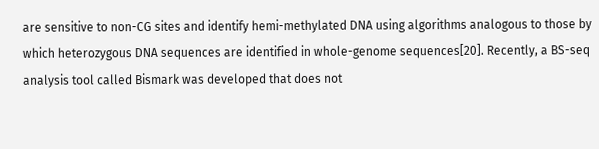are sensitive to non-CG sites and identify hemi-methylated DNA using algorithms analogous to those by which heterozygous DNA sequences are identified in whole-genome sequences[20]. Recently, a BS-seq analysis tool called Bismark was developed that does not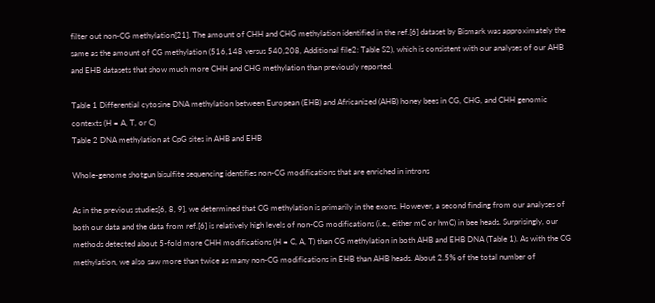filter out non-CG methylation[21]. The amount of CHH and CHG methylation identified in the ref.[6] dataset by Bismark was approximately the same as the amount of CG methylation (516,148 versus 540,208, Additional file2: Table S2), which is consistent with our analyses of our AHB and EHB datasets that show much more CHH and CHG methylation than previously reported.

Table 1 Differential cytosine DNA methylation between European (EHB) and Africanized (AHB) honey bees in CG, CHG, and CHH genomic contexts (H = A, T, or C)
Table 2 DNA methylation at CpG sites in AHB and EHB

Whole-genome shotgun bisulfite sequencing identifies non-CG modifications that are enriched in introns

As in the previous studies[6, 8, 9], we determined that CG methylation is primarily in the exons. However, a second finding from our analyses of both our data and the data from ref.[6] is relatively high levels of non-CG modifications (i.e., either mC or hmC) in bee heads. Surprisingly, our methods detected about 5-fold more CHH modifications (H = C, A, T) than CG methylation in both AHB and EHB DNA (Table 1). As with the CG methylation, we also saw more than twice as many non-CG modifications in EHB than AHB heads. About 2.5% of the total number of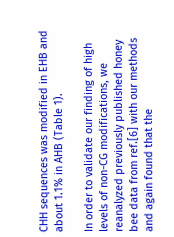CHH sequences was modified in EHB and about 1.1% in AHB (Table 1).

In order to validate our finding of high levels of non-CG modifications, we reanalyzed previously published honey bee data from ref.[6] with our methods and again found that the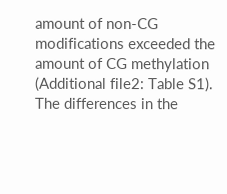amount of non-CG modifications exceeded the amount of CG methylation (Additional file2: Table S1). The differences in the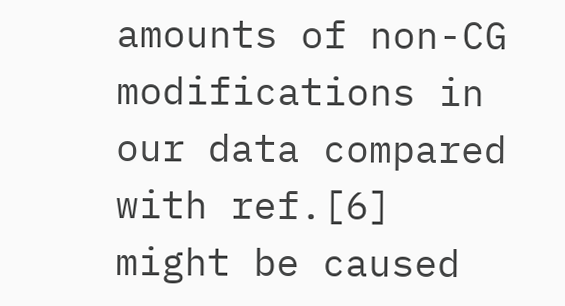amounts of non-CG modifications in our data compared with ref.[6] might be caused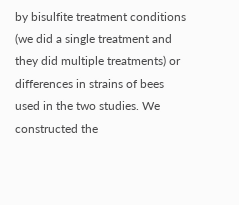by bisulfite treatment conditions (we did a single treatment and they did multiple treatments) or differences in strains of bees used in the two studies. We constructed the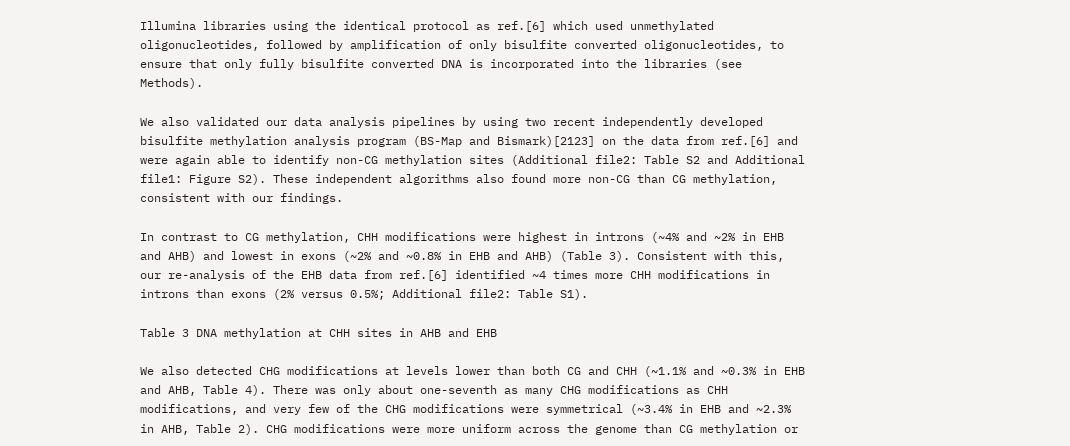Illumina libraries using the identical protocol as ref.[6] which used unmethylated oligonucleotides, followed by amplification of only bisulfite converted oligonucleotides, to ensure that only fully bisulfite converted DNA is incorporated into the libraries (see Methods).

We also validated our data analysis pipelines by using two recent independently developed bisulfite methylation analysis program (BS-Map and Bismark)[2123] on the data from ref.[6] and were again able to identify non-CG methylation sites (Additional file2: Table S2 and Additional file1: Figure S2). These independent algorithms also found more non-CG than CG methylation, consistent with our findings.

In contrast to CG methylation, CHH modifications were highest in introns (~4% and ~2% in EHB and AHB) and lowest in exons (~2% and ~0.8% in EHB and AHB) (Table 3). Consistent with this, our re-analysis of the EHB data from ref.[6] identified ~4 times more CHH modifications in introns than exons (2% versus 0.5%; Additional file2: Table S1).

Table 3 DNA methylation at CHH sites in AHB and EHB

We also detected CHG modifications at levels lower than both CG and CHH (~1.1% and ~0.3% in EHB and AHB, Table 4). There was only about one-seventh as many CHG modifications as CHH modifications, and very few of the CHG modifications were symmetrical (~3.4% in EHB and ~2.3% in AHB, Table 2). CHG modifications were more uniform across the genome than CG methylation or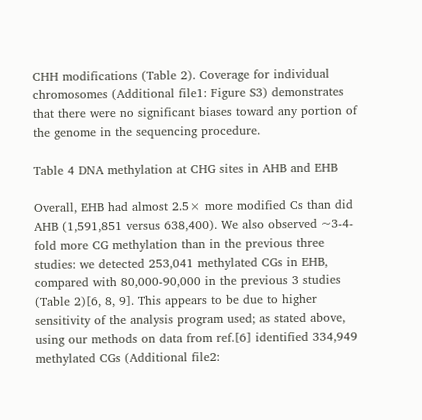CHH modifications (Table 2). Coverage for individual chromosomes (Additional file1: Figure S3) demonstrates that there were no significant biases toward any portion of the genome in the sequencing procedure.

Table 4 DNA methylation at CHG sites in AHB and EHB

Overall, EHB had almost 2.5× more modified Cs than did AHB (1,591,851 versus 638,400). We also observed ~3-4-fold more CG methylation than in the previous three studies: we detected 253,041 methylated CGs in EHB, compared with 80,000-90,000 in the previous 3 studies (Table 2)[6, 8, 9]. This appears to be due to higher sensitivity of the analysis program used; as stated above, using our methods on data from ref.[6] identified 334,949 methylated CGs (Additional file2: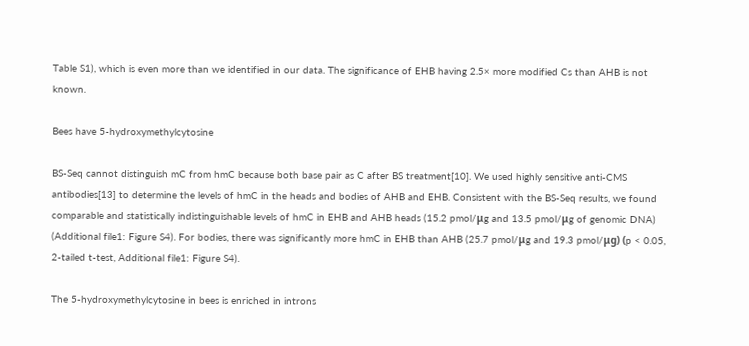Table S1), which is even more than we identified in our data. The significance of EHB having 2.5× more modified Cs than AHB is not known.

Bees have 5-hydroxymethylcytosine

BS-Seq cannot distinguish mC from hmC because both base pair as C after BS treatment[10]. We used highly sensitive anti-CMS antibodies[13] to determine the levels of hmC in the heads and bodies of AHB and EHB. Consistent with the BS-Seq results, we found comparable and statistically indistinguishable levels of hmC in EHB and AHB heads (15.2 pmol/μg and 13.5 pmol/μg of genomic DNA) (Additional file1: Figure S4). For bodies, there was significantly more hmC in EHB than AHB (25.7 pmol/μg and 19.3 pmol/μg) (p < 0.05, 2-tailed t-test, Additional file1: Figure S4).

The 5-hydroxymethylcytosine in bees is enriched in introns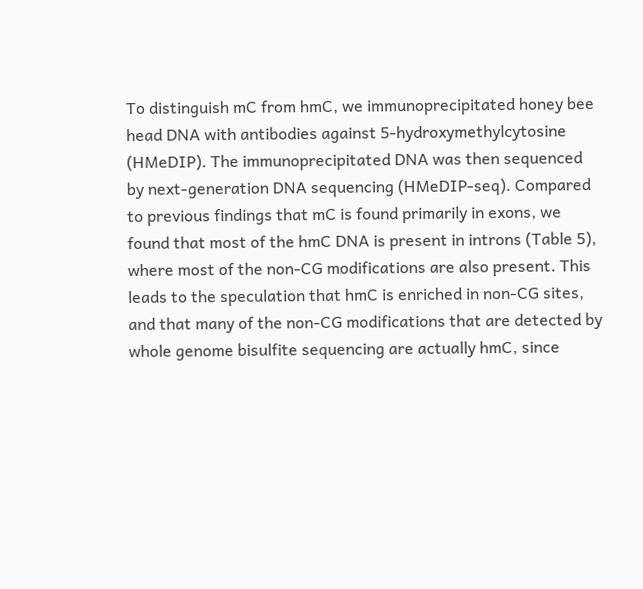To distinguish mC from hmC, we immunoprecipitated honey bee head DNA with antibodies against 5-hydroxymethylcytosine (HMeDIP). The immunoprecipitated DNA was then sequenced by next-generation DNA sequencing (HMeDIP-seq). Compared to previous findings that mC is found primarily in exons, we found that most of the hmC DNA is present in introns (Table 5), where most of the non-CG modifications are also present. This leads to the speculation that hmC is enriched in non-CG sites, and that many of the non-CG modifications that are detected by whole genome bisulfite sequencing are actually hmC, since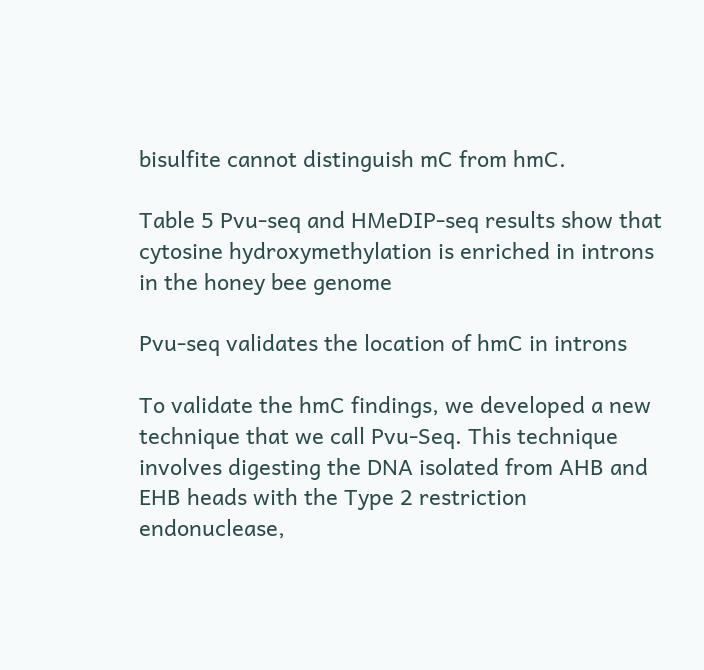bisulfite cannot distinguish mC from hmC.

Table 5 Pvu-seq and HMeDIP-seq results show that cytosine hydroxymethylation is enriched in introns in the honey bee genome

Pvu-seq validates the location of hmC in introns

To validate the hmC findings, we developed a new technique that we call Pvu-Seq. This technique involves digesting the DNA isolated from AHB and EHB heads with the Type 2 restriction endonuclease,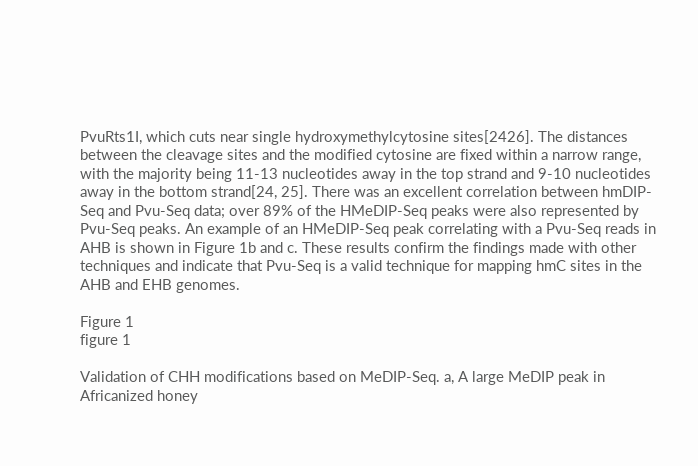PvuRts1I, which cuts near single hydroxymethylcytosine sites[2426]. The distances between the cleavage sites and the modified cytosine are fixed within a narrow range, with the majority being 11-13 nucleotides away in the top strand and 9-10 nucleotides away in the bottom strand[24, 25]. There was an excellent correlation between hmDIP-Seq and Pvu-Seq data; over 89% of the HMeDIP-Seq peaks were also represented by Pvu-Seq peaks. An example of an HMeDIP-Seq peak correlating with a Pvu-Seq reads in AHB is shown in Figure 1b and c. These results confirm the findings made with other techniques and indicate that Pvu-Seq is a valid technique for mapping hmC sites in the AHB and EHB genomes.

Figure 1
figure 1

Validation of CHH modifications based on MeDIP-Seq. a, A large MeDIP peak in Africanized honey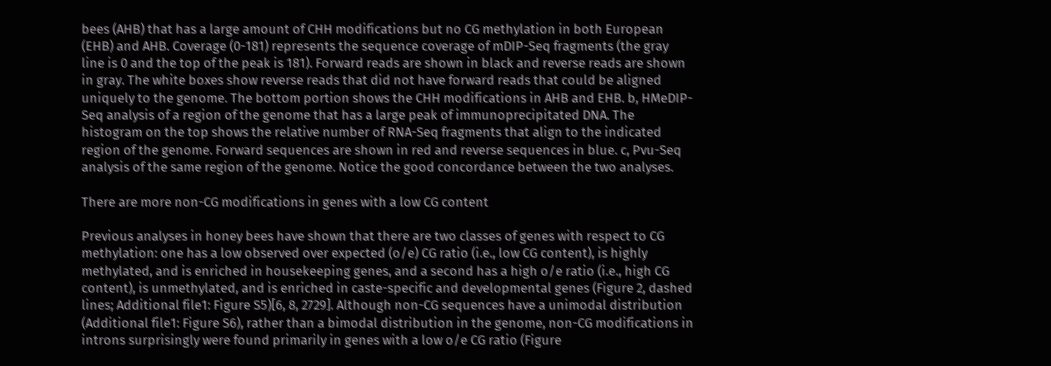bees (AHB) that has a large amount of CHH modifications but no CG methylation in both European (EHB) and AHB. Coverage (0-181) represents the sequence coverage of mDIP-Seq fragments (the gray line is 0 and the top of the peak is 181). Forward reads are shown in black and reverse reads are shown in gray. The white boxes show reverse reads that did not have forward reads that could be aligned uniquely to the genome. The bottom portion shows the CHH modifications in AHB and EHB. b, HMeDIP-Seq analysis of a region of the genome that has a large peak of immunoprecipitated DNA. The histogram on the top shows the relative number of RNA-Seq fragments that align to the indicated region of the genome. Forward sequences are shown in red and reverse sequences in blue. c, Pvu-Seq analysis of the same region of the genome. Notice the good concordance between the two analyses.

There are more non-CG modifications in genes with a low CG content

Previous analyses in honey bees have shown that there are two classes of genes with respect to CG methylation: one has a low observed over expected (o/e) CG ratio (i.e., low CG content), is highly methylated, and is enriched in housekeeping genes, and a second has a high o/e ratio (i.e., high CG content), is unmethylated, and is enriched in caste-specific and developmental genes (Figure 2, dashed lines; Additional file1: Figure S5)[6, 8, 2729]. Although non-CG sequences have a unimodal distribution (Additional file1: Figure S6), rather than a bimodal distribution in the genome, non-CG modifications in introns surprisingly were found primarily in genes with a low o/e CG ratio (Figure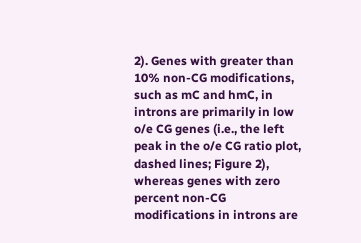2). Genes with greater than 10% non-CG modifications, such as mC and hmC, in introns are primarily in low o/e CG genes (i.e., the left peak in the o/e CG ratio plot, dashed lines; Figure 2), whereas genes with zero percent non-CG modifications in introns are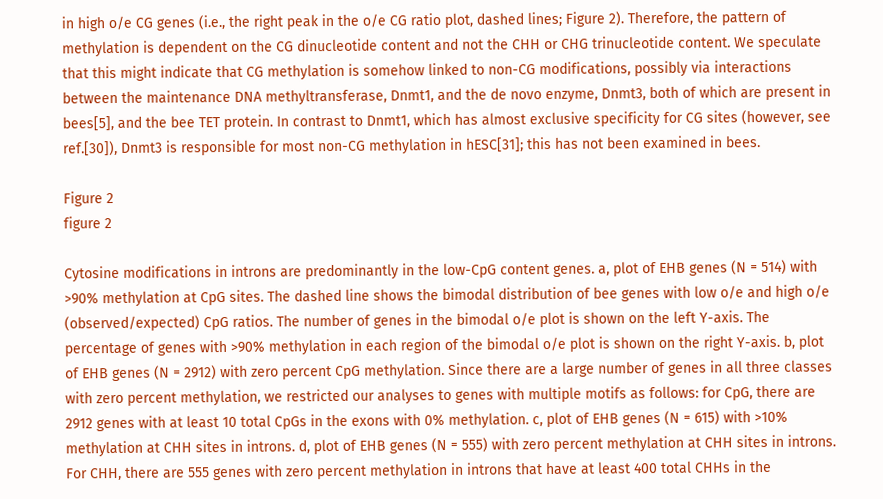in high o/e CG genes (i.e., the right peak in the o/e CG ratio plot, dashed lines; Figure 2). Therefore, the pattern of methylation is dependent on the CG dinucleotide content and not the CHH or CHG trinucleotide content. We speculate that this might indicate that CG methylation is somehow linked to non-CG modifications, possibly via interactions between the maintenance DNA methyltransferase, Dnmt1, and the de novo enzyme, Dnmt3, both of which are present in bees[5], and the bee TET protein. In contrast to Dnmt1, which has almost exclusive specificity for CG sites (however, see ref.[30]), Dnmt3 is responsible for most non-CG methylation in hESC[31]; this has not been examined in bees.

Figure 2
figure 2

Cytosine modifications in introns are predominantly in the low-CpG content genes. a, plot of EHB genes (N = 514) with >90% methylation at CpG sites. The dashed line shows the bimodal distribution of bee genes with low o/e and high o/e (observed/expected) CpG ratios. The number of genes in the bimodal o/e plot is shown on the left Y-axis. The percentage of genes with >90% methylation in each region of the bimodal o/e plot is shown on the right Y-axis. b, plot of EHB genes (N = 2912) with zero percent CpG methylation. Since there are a large number of genes in all three classes with zero percent methylation, we restricted our analyses to genes with multiple motifs as follows: for CpG, there are 2912 genes with at least 10 total CpGs in the exons with 0% methylation. c, plot of EHB genes (N = 615) with >10% methylation at CHH sites in introns. d, plot of EHB genes (N = 555) with zero percent methylation at CHH sites in introns. For CHH, there are 555 genes with zero percent methylation in introns that have at least 400 total CHHs in the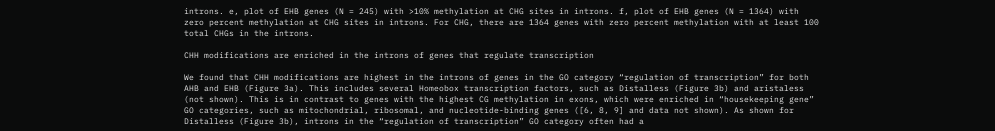introns. e, plot of EHB genes (N = 245) with >10% methylation at CHG sites in introns. f, plot of EHB genes (N = 1364) with zero percent methylation at CHG sites in introns. For CHG, there are 1364 genes with zero percent methylation with at least 100 total CHGs in the introns.

CHH modifications are enriched in the introns of genes that regulate transcription

We found that CHH modifications are highest in the introns of genes in the GO category “regulation of transcription” for both AHB and EHB (Figure 3a). This includes several Homeobox transcription factors, such as Distalless (Figure 3b) and aristaless (not shown). This is in contrast to genes with the highest CG methylation in exons, which were enriched in “housekeeping gene” GO categories, such as mitochondrial, ribosomal, and nucleotide-binding genes ([6, 8, 9] and data not shown). As shown for Distalless (Figure 3b), introns in the “regulation of transcription” GO category often had a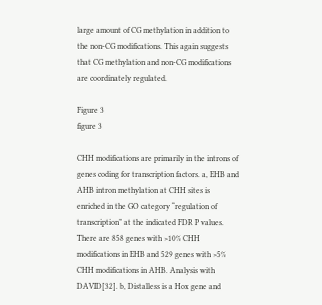large amount of CG methylation in addition to the non-CG modifications. This again suggests that CG methylation and non-CG modifications are coordinately regulated.

Figure 3
figure 3

CHH modifications are primarily in the introns of genes coding for transcription factors. a, EHB and AHB intron methylation at CHH sites is enriched in the GO category “regulation of transcription” at the indicated FDR P values. There are 858 genes with >10% CHH modifications in EHB and 529 genes with >5% CHH modifications in AHB. Analysis with DAVID[32]. b, Distalless is a Hox gene and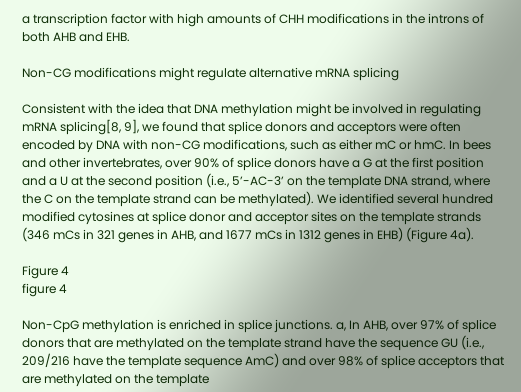a transcription factor with high amounts of CHH modifications in the introns of both AHB and EHB.

Non-CG modifications might regulate alternative mRNA splicing

Consistent with the idea that DNA methylation might be involved in regulating mRNA splicing[8, 9], we found that splice donors and acceptors were often encoded by DNA with non-CG modifications, such as either mC or hmC. In bees and other invertebrates, over 90% of splice donors have a G at the first position and a U at the second position (i.e., 5’-AC-3’ on the template DNA strand, where the C on the template strand can be methylated). We identified several hundred modified cytosines at splice donor and acceptor sites on the template strands (346 mCs in 321 genes in AHB, and 1677 mCs in 1312 genes in EHB) (Figure 4a).

Figure 4
figure 4

Non-CpG methylation is enriched in splice junctions. a, In AHB, over 97% of splice donors that are methylated on the template strand have the sequence GU (i.e., 209/216 have the template sequence AmC) and over 98% of splice acceptors that are methylated on the template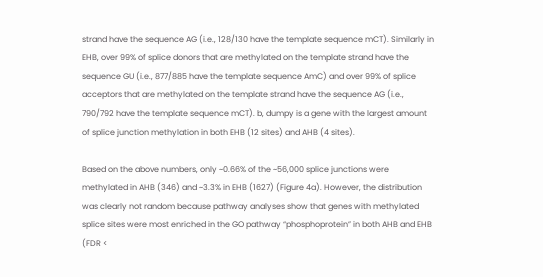strand have the sequence AG (i.e., 128/130 have the template sequence mCT). Similarly in EHB, over 99% of splice donors that are methylated on the template strand have the sequence GU (i.e., 877/885 have the template sequence AmC) and over 99% of splice acceptors that are methylated on the template strand have the sequence AG (i.e., 790/792 have the template sequence mCT). b, dumpy is a gene with the largest amount of splice junction methylation in both EHB (12 sites) and AHB (4 sites).

Based on the above numbers, only ~0.66% of the ~56,000 splice junctions were methylated in AHB (346) and ~3.3% in EHB (1627) (Figure 4a). However, the distribution was clearly not random because pathway analyses show that genes with methylated splice sites were most enriched in the GO pathway “phosphoprotein” in both AHB and EHB (FDR <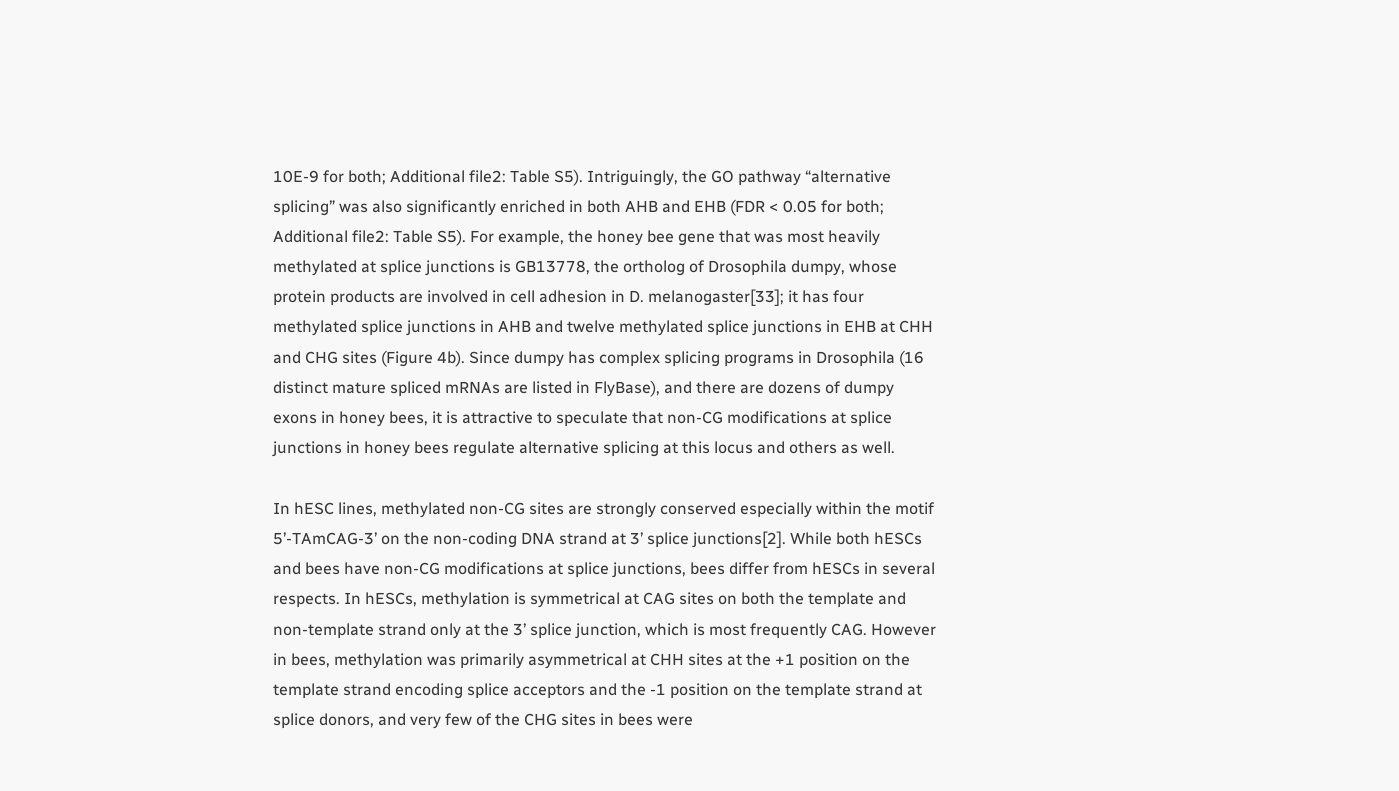10E-9 for both; Additional file2: Table S5). Intriguingly, the GO pathway “alternative splicing” was also significantly enriched in both AHB and EHB (FDR < 0.05 for both; Additional file2: Table S5). For example, the honey bee gene that was most heavily methylated at splice junctions is GB13778, the ortholog of Drosophila dumpy, whose protein products are involved in cell adhesion in D. melanogaster[33]; it has four methylated splice junctions in AHB and twelve methylated splice junctions in EHB at CHH and CHG sites (Figure 4b). Since dumpy has complex splicing programs in Drosophila (16 distinct mature spliced mRNAs are listed in FlyBase), and there are dozens of dumpy exons in honey bees, it is attractive to speculate that non-CG modifications at splice junctions in honey bees regulate alternative splicing at this locus and others as well.

In hESC lines, methylated non-CG sites are strongly conserved especially within the motif 5’-TAmCAG-3’ on the non-coding DNA strand at 3’ splice junctions[2]. While both hESCs and bees have non-CG modifications at splice junctions, bees differ from hESCs in several respects. In hESCs, methylation is symmetrical at CAG sites on both the template and non-template strand only at the 3’ splice junction, which is most frequently CAG. However in bees, methylation was primarily asymmetrical at CHH sites at the +1 position on the template strand encoding splice acceptors and the -1 position on the template strand at splice donors, and very few of the CHG sites in bees were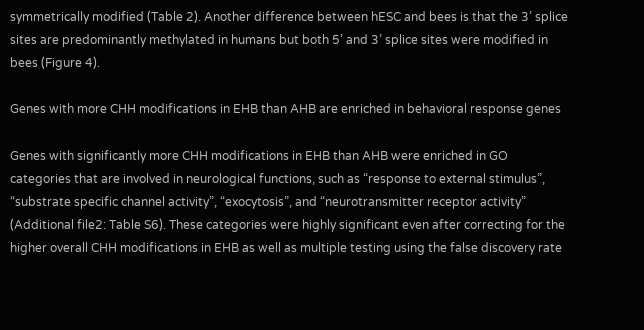symmetrically modified (Table 2). Another difference between hESC and bees is that the 3’ splice sites are predominantly methylated in humans but both 5’ and 3’ splice sites were modified in bees (Figure 4).

Genes with more CHH modifications in EHB than AHB are enriched in behavioral response genes

Genes with significantly more CHH modifications in EHB than AHB were enriched in GO categories that are involved in neurological functions, such as “response to external stimulus”, “substrate specific channel activity”, “exocytosis”, and “neurotransmitter receptor activity” (Additional file2: Table S6). These categories were highly significant even after correcting for the higher overall CHH modifications in EHB as well as multiple testing using the false discovery rate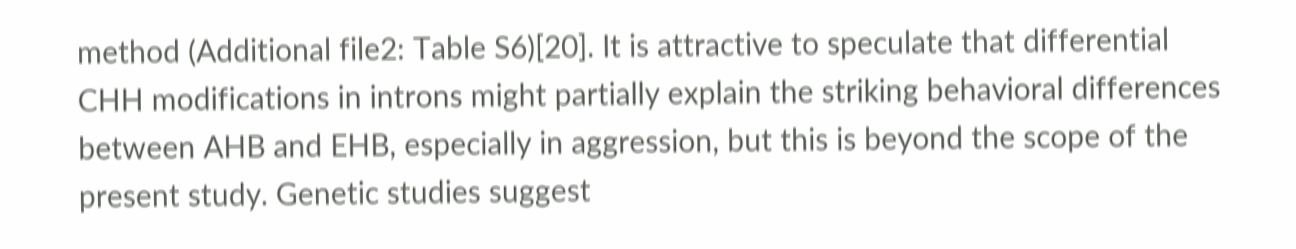method (Additional file2: Table S6)[20]. It is attractive to speculate that differential CHH modifications in introns might partially explain the striking behavioral differences between AHB and EHB, especially in aggression, but this is beyond the scope of the present study. Genetic studies suggest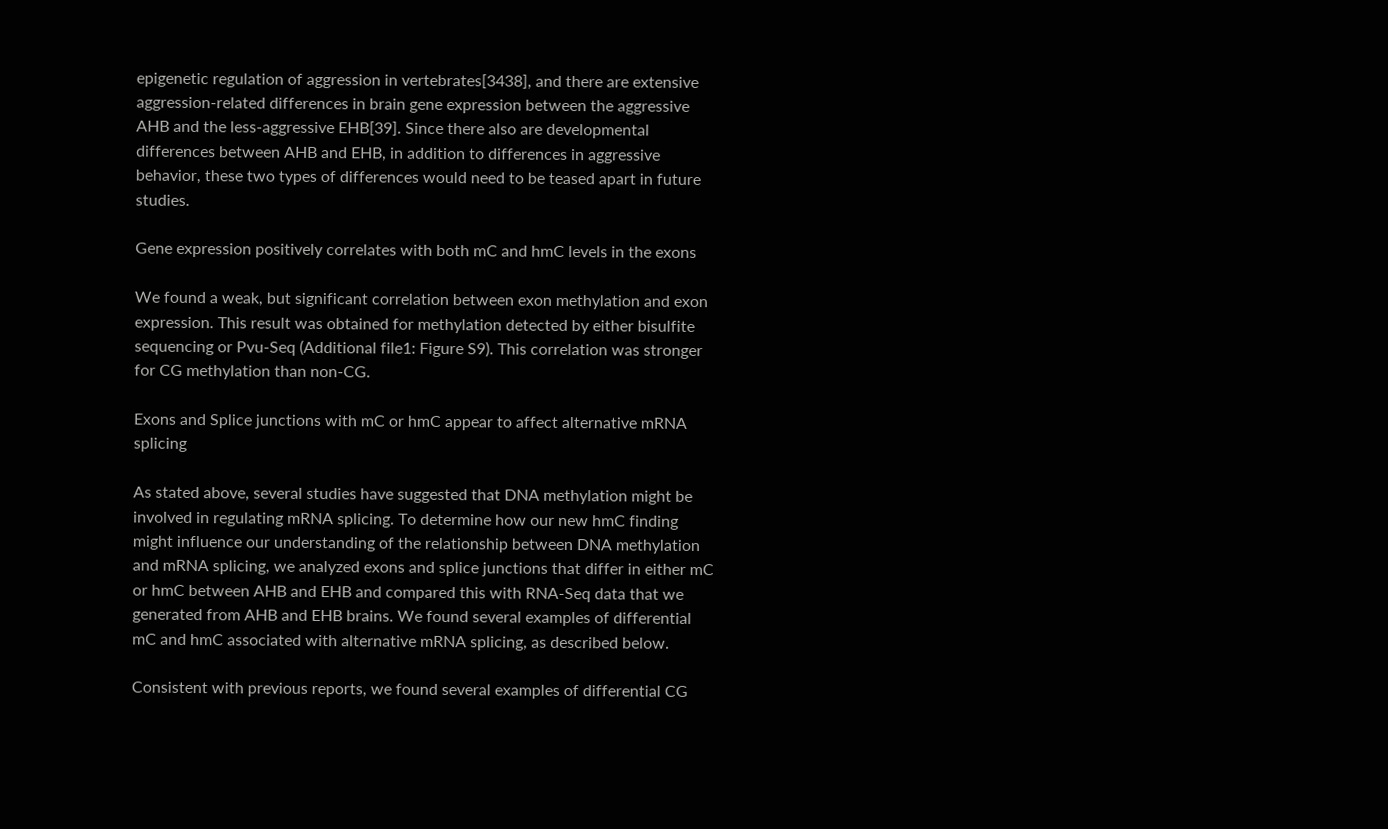epigenetic regulation of aggression in vertebrates[3438], and there are extensive aggression-related differences in brain gene expression between the aggressive AHB and the less-aggressive EHB[39]. Since there also are developmental differences between AHB and EHB, in addition to differences in aggressive behavior, these two types of differences would need to be teased apart in future studies.

Gene expression positively correlates with both mC and hmC levels in the exons

We found a weak, but significant correlation between exon methylation and exon expression. This result was obtained for methylation detected by either bisulfite sequencing or Pvu-Seq (Additional file1: Figure S9). This correlation was stronger for CG methylation than non-CG.

Exons and Splice junctions with mC or hmC appear to affect alternative mRNA splicing

As stated above, several studies have suggested that DNA methylation might be involved in regulating mRNA splicing. To determine how our new hmC finding might influence our understanding of the relationship between DNA methylation and mRNA splicing, we analyzed exons and splice junctions that differ in either mC or hmC between AHB and EHB and compared this with RNA-Seq data that we generated from AHB and EHB brains. We found several examples of differential mC and hmC associated with alternative mRNA splicing, as described below.

Consistent with previous reports, we found several examples of differential CG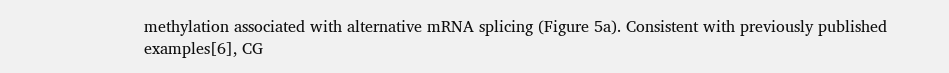methylation associated with alternative mRNA splicing (Figure 5a). Consistent with previously published examples[6], CG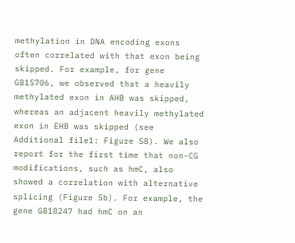methylation in DNA encoding exons often correlated with that exon being skipped. For example, for gene GB15706, we observed that a heavily methylated exon in AHB was skipped, whereas an adjacent heavily methylated exon in EHB was skipped (see Additional file1: Figure S8). We also report for the first time that non-CG modifications, such as hmC, also showed a correlation with alternative splicing (Figure 5b). For example, the gene GB18247 had hmC on an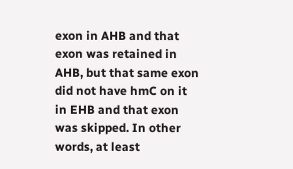exon in AHB and that exon was retained in AHB, but that same exon did not have hmC on it in EHB and that exon was skipped. In other words, at least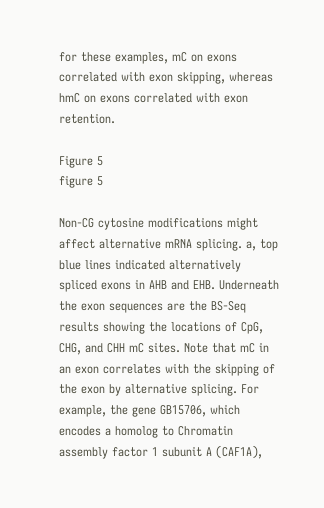for these examples, mC on exons correlated with exon skipping, whereas hmC on exons correlated with exon retention.

Figure 5
figure 5

Non-CG cytosine modifications might affect alternative mRNA splicing. a, top blue lines indicated alternatively spliced exons in AHB and EHB. Underneath the exon sequences are the BS-Seq results showing the locations of CpG, CHG, and CHH mC sites. Note that mC in an exon correlates with the skipping of the exon by alternative splicing. For example, the gene GB15706, which encodes a homolog to Chromatin assembly factor 1 subunit A (CAF1A),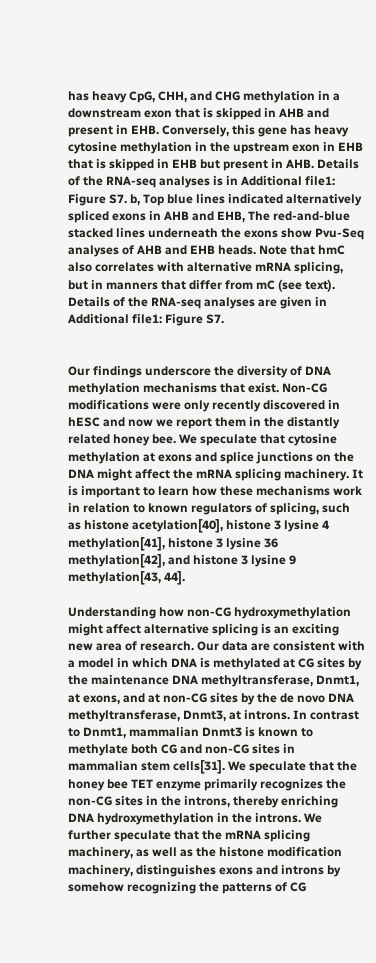has heavy CpG, CHH, and CHG methylation in a downstream exon that is skipped in AHB and present in EHB. Conversely, this gene has heavy cytosine methylation in the upstream exon in EHB that is skipped in EHB but present in AHB. Details of the RNA-seq analyses is in Additional file1: Figure S7. b, Top blue lines indicated alternatively spliced exons in AHB and EHB, The red-and-blue stacked lines underneath the exons show Pvu-Seq analyses of AHB and EHB heads. Note that hmC also correlates with alternative mRNA splicing, but in manners that differ from mC (see text). Details of the RNA-seq analyses are given in Additional file1: Figure S7.


Our findings underscore the diversity of DNA methylation mechanisms that exist. Non-CG modifications were only recently discovered in hESC and now we report them in the distantly related honey bee. We speculate that cytosine methylation at exons and splice junctions on the DNA might affect the mRNA splicing machinery. It is important to learn how these mechanisms work in relation to known regulators of splicing, such as histone acetylation[40], histone 3 lysine 4 methylation[41], histone 3 lysine 36 methylation[42], and histone 3 lysine 9 methylation[43, 44].

Understanding how non-CG hydroxymethylation might affect alternative splicing is an exciting new area of research. Our data are consistent with a model in which DNA is methylated at CG sites by the maintenance DNA methyltransferase, Dnmt1, at exons, and at non-CG sites by the de novo DNA methyltransferase, Dnmt3, at introns. In contrast to Dnmt1, mammalian Dnmt3 is known to methylate both CG and non-CG sites in mammalian stem cells[31]. We speculate that the honey bee TET enzyme primarily recognizes the non-CG sites in the introns, thereby enriching DNA hydroxymethylation in the introns. We further speculate that the mRNA splicing machinery, as well as the histone modification machinery, distinguishes exons and introns by somehow recognizing the patterns of CG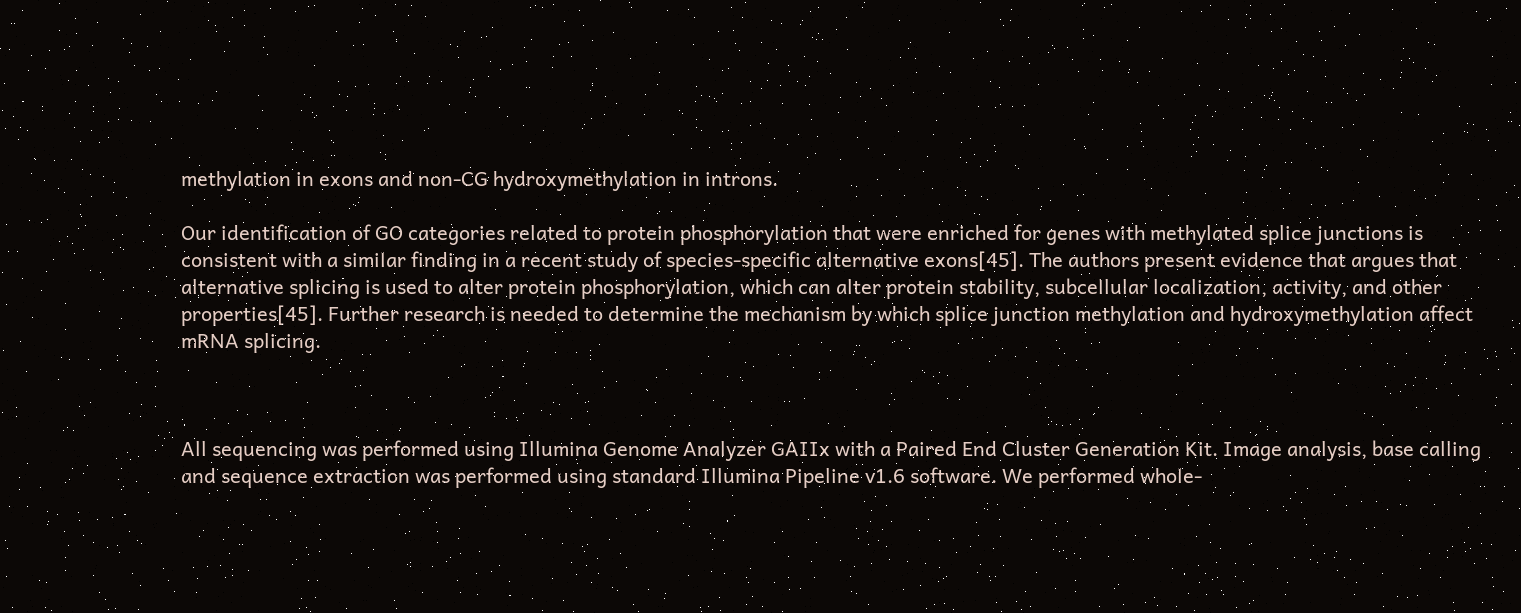methylation in exons and non-CG hydroxymethylation in introns.

Our identification of GO categories related to protein phosphorylation that were enriched for genes with methylated splice junctions is consistent with a similar finding in a recent study of species-specific alternative exons[45]. The authors present evidence that argues that alternative splicing is used to alter protein phosphorylation, which can alter protein stability, subcellular localization, activity, and other properties[45]. Further research is needed to determine the mechanism by which splice junction methylation and hydroxymethylation affect mRNA splicing.



All sequencing was performed using Illumina Genome Analyzer GAIIx with a Paired End Cluster Generation Kit. Image analysis, base calling and sequence extraction was performed using standard Illumina Pipeline v1.6 software. We performed whole-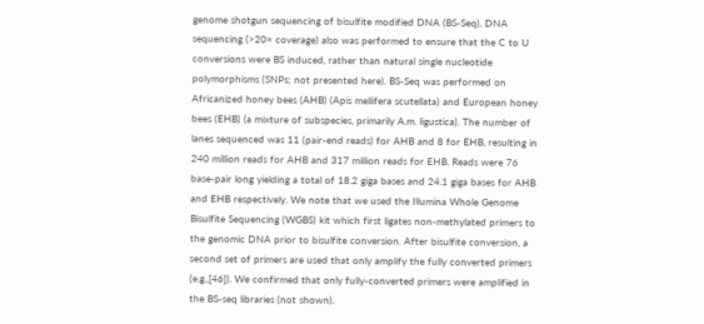genome shotgun sequencing of bisulfite modified DNA (BS-Seq). DNA sequencing (>20× coverage) also was performed to ensure that the C to U conversions were BS induced, rather than natural single nucleotide polymorphisms (SNPs; not presented here). BS-Seq was performed on Africanized honey bees (AHB) (Apis mellifera scutellata) and European honey bees (EHB) (a mixture of subspecies, primarily A.m. ligustica). The number of lanes sequenced was 11 (pair-end reads) for AHB and 8 for EHB, resulting in 240 million reads for AHB and 317 million reads for EHB. Reads were 76 base-pair long yielding a total of 18.2 giga bases and 24.1 giga bases for AHB and EHB respectively. We note that we used the Illumina Whole Genome Bisulfite Sequencing (WGBS) kit which first ligates non-methylated primers to the genomic DNA prior to bisulfite conversion. After bisulfite conversion, a second set of primers are used that only amplify the fully converted primers (e.g.,[46]). We confirmed that only fully-converted primers were amplified in the BS-seq libraries (not shown).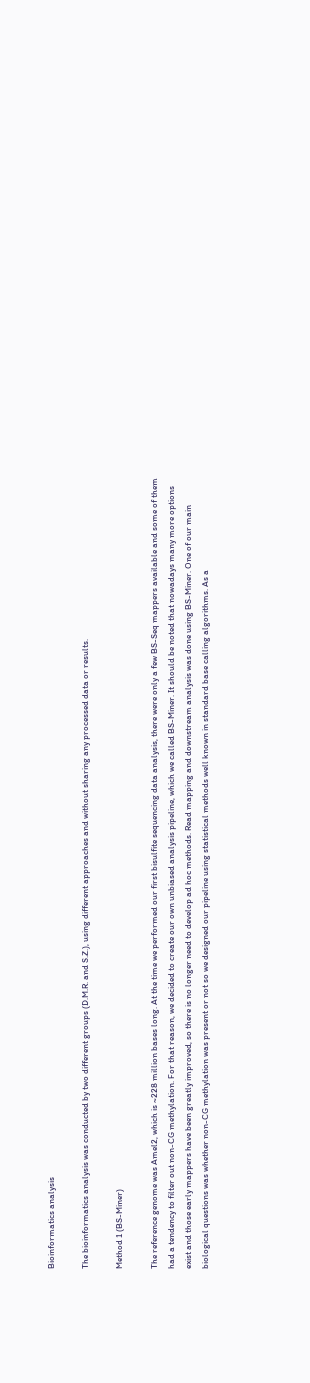Bioinformatics analysis

The bioinformatics analysis was conducted by two different groups (D.M.R. and S.Z.), using different approaches and without sharing any processed data or results.

Method 1 (BS-Miner)

The reference genome was Amel2, which is ~228 million bases long. At the time we performed our first bisulfite sequencing data analysis, there were only a few BS-Seq mappers available and some of them had a tendency to filter out non-CG methylation. For that reason, we decided to create our own unbiased analysis pipeline, which we called BS-Miner. It should be noted that nowadays many more options exist and those early mappers have been greatly improved, so there is no longer need to develop ad hoc methods. Read mapping and downstream analysis was done using BS-Miner. One of our main biological questions was whether non-CG methylation was present or not so we designed our pipeline using statistical methods well known in standard base calling algorithms. As a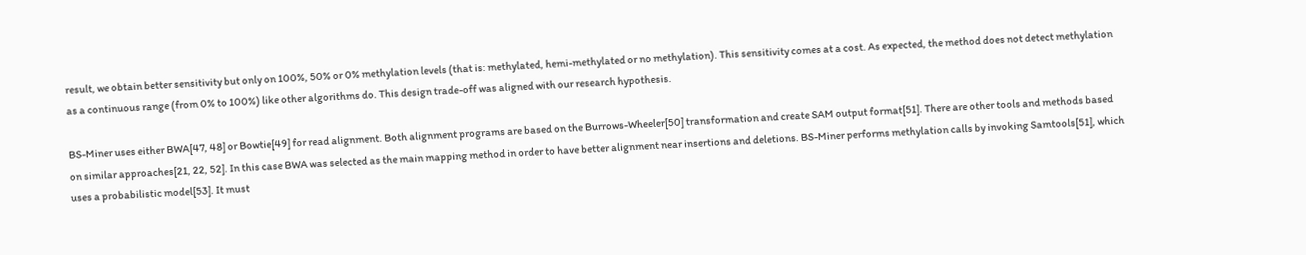result, we obtain better sensitivity but only on 100%, 50% or 0% methylation levels (that is: methylated, hemi-methylated or no methylation). This sensitivity comes at a cost. As expected, the method does not detect methylation as a continuous range (from 0% to 100%) like other algorithms do. This design trade-off was aligned with our research hypothesis.

BS-Miner uses either BWA[47, 48] or Bowtie[49] for read alignment. Both alignment programs are based on the Burrows-Wheeler[50] transformation and create SAM output format[51]. There are other tools and methods based on similar approaches[21, 22, 52]. In this case BWA was selected as the main mapping method in order to have better alignment near insertions and deletions. BS-Miner performs methylation calls by invoking Samtools[51], which uses a probabilistic model[53]. It must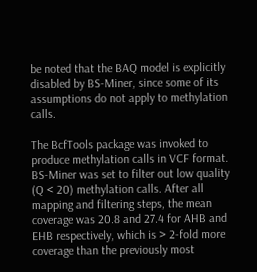be noted that the BAQ model is explicitly disabled by BS-Miner, since some of its assumptions do not apply to methylation calls.

The BcfTools package was invoked to produce methylation calls in VCF format. BS-Miner was set to filter out low quality (Q < 20) methylation calls. After all mapping and filtering steps, the mean coverage was 20.8 and 27.4 for AHB and EHB respectively, which is > 2-fold more coverage than the previously most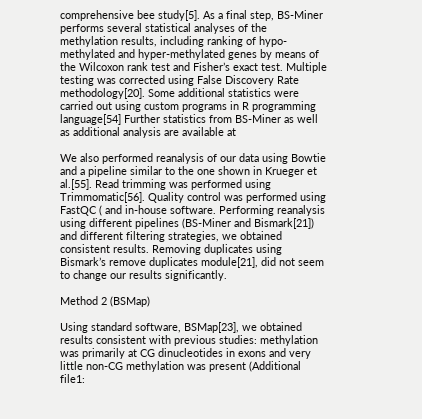comprehensive bee study[5]. As a final step, BS-Miner performs several statistical analyses of the methylation results, including ranking of hypo-methylated and hyper-methylated genes by means of the Wilcoxon rank test and Fisher’s exact test. Multiple testing was corrected using False Discovery Rate methodology[20]. Some additional statistics were carried out using custom programs in R programming language[54] Further statistics from BS-Miner as well as additional analysis are available at

We also performed reanalysis of our data using Bowtie and a pipeline similar to the one shown in Krueger et al.[55]. Read trimming was performed using Trimmomatic[56]. Quality control was performed using FastQC ( and in-house software. Performing reanalysis using different pipelines (BS-Miner and Bismark[21]) and different filtering strategies, we obtained consistent results. Removing duplicates using Bismark’s remove duplicates module[21], did not seem to change our results significantly.

Method 2 (BSMap)

Using standard software, BSMap[23], we obtained results consistent with previous studies: methylation was primarily at CG dinucleotides in exons and very little non-CG methylation was present (Additional file1: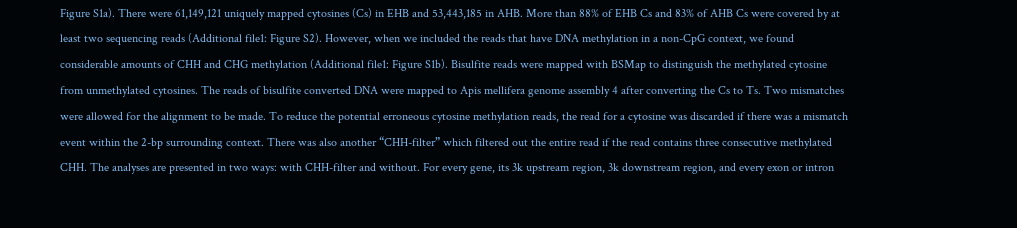Figure S1a). There were 61,149,121 uniquely mapped cytosines (Cs) in EHB and 53,443,185 in AHB. More than 88% of EHB Cs and 83% of AHB Cs were covered by at least two sequencing reads (Additional file1: Figure S2). However, when we included the reads that have DNA methylation in a non-CpG context, we found considerable amounts of CHH and CHG methylation (Additional file1: Figure S1b). Bisulfite reads were mapped with BSMap to distinguish the methylated cytosine from unmethylated cytosines. The reads of bisulfite converted DNA were mapped to Apis mellifera genome assembly 4 after converting the Cs to Ts. Two mismatches were allowed for the alignment to be made. To reduce the potential erroneous cytosine methylation reads, the read for a cytosine was discarded if there was a mismatch event within the 2-bp surrounding context. There was also another “CHH-filter” which filtered out the entire read if the read contains three consecutive methylated CHH. The analyses are presented in two ways: with CHH-filter and without. For every gene, its 3k upstream region, 3k downstream region, and every exon or intron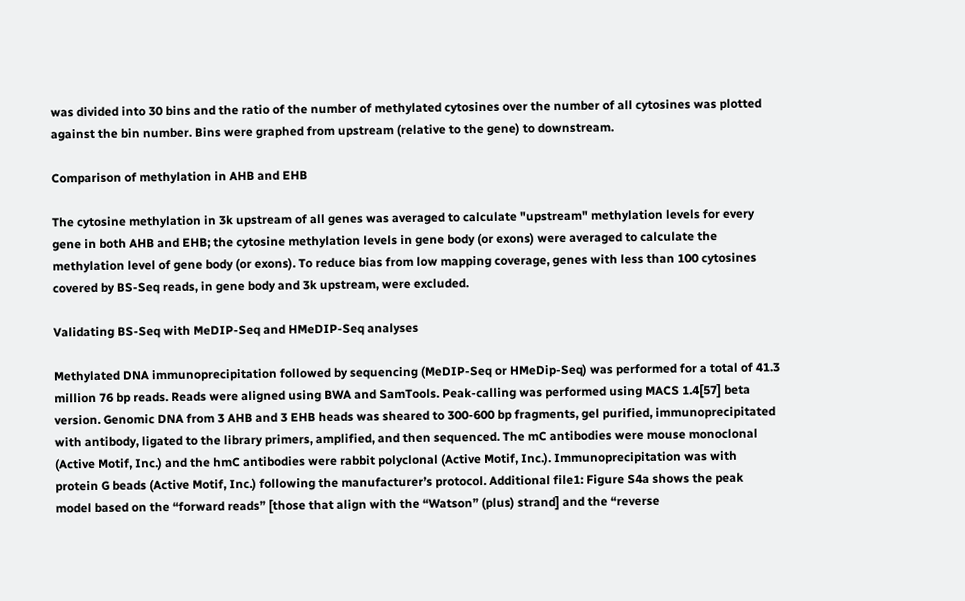was divided into 30 bins and the ratio of the number of methylated cytosines over the number of all cytosines was plotted against the bin number. Bins were graphed from upstream (relative to the gene) to downstream.

Comparison of methylation in AHB and EHB

The cytosine methylation in 3k upstream of all genes was averaged to calculate "upstream" methylation levels for every gene in both AHB and EHB; the cytosine methylation levels in gene body (or exons) were averaged to calculate the methylation level of gene body (or exons). To reduce bias from low mapping coverage, genes with less than 100 cytosines covered by BS-Seq reads, in gene body and 3k upstream, were excluded.

Validating BS-Seq with MeDIP-Seq and HMeDIP-Seq analyses

Methylated DNA immunoprecipitation followed by sequencing (MeDIP-Seq or HMeDip-Seq) was performed for a total of 41.3 million 76 bp reads. Reads were aligned using BWA and SamTools. Peak-calling was performed using MACS 1.4[57] beta version. Genomic DNA from 3 AHB and 3 EHB heads was sheared to 300-600 bp fragments, gel purified, immunoprecipitated with antibody, ligated to the library primers, amplified, and then sequenced. The mC antibodies were mouse monoclonal (Active Motif, Inc.) and the hmC antibodies were rabbit polyclonal (Active Motif, Inc.). Immunoprecipitation was with protein G beads (Active Motif, Inc.) following the manufacturer’s protocol. Additional file1: Figure S4a shows the peak model based on the “forward reads” [those that align with the “Watson” (plus) strand] and the “reverse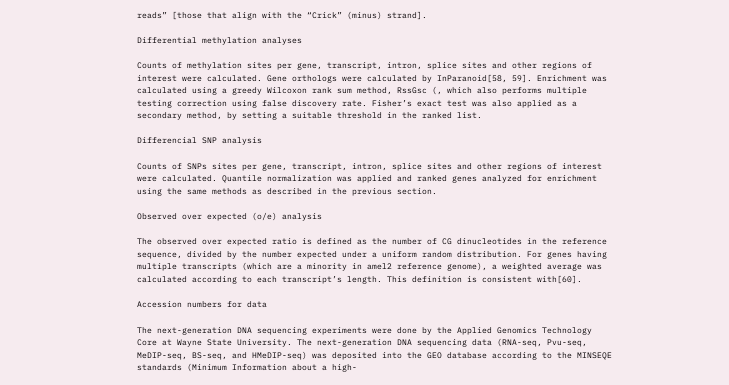reads” [those that align with the “Crick” (minus) strand].

Differential methylation analyses

Counts of methylation sites per gene, transcript, intron, splice sites and other regions of interest were calculated. Gene orthologs were calculated by InParanoid[58, 59]. Enrichment was calculated using a greedy Wilcoxon rank sum method, RssGsc (, which also performs multiple testing correction using false discovery rate. Fisher’s exact test was also applied as a secondary method, by setting a suitable threshold in the ranked list.

Differencial SNP analysis

Counts of SNPs sites per gene, transcript, intron, splice sites and other regions of interest were calculated. Quantile normalization was applied and ranked genes analyzed for enrichment using the same methods as described in the previous section.

Observed over expected (o/e) analysis

The observed over expected ratio is defined as the number of CG dinucleotides in the reference sequence, divided by the number expected under a uniform random distribution. For genes having multiple transcripts (which are a minority in amel2 reference genome), a weighted average was calculated according to each transcript’s length. This definition is consistent with[60].

Accession numbers for data

The next-generation DNA sequencing experiments were done by the Applied Genomics Technology Core at Wayne State University. The next-generation DNA sequencing data (RNA-seq, Pvu-seq, MeDIP-seq, BS-seq, and HMeDIP-seq) was deposited into the GEO database according to the MINSEQE standards (Minimum Information about a high-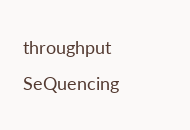throughput SeQuencing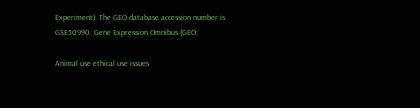Experiment). The GEO database accession number is GSE50990. Gene Expression Omnibus (GEO;

Animal use ethical use issues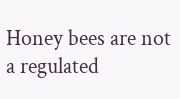Honey bees are not a regulated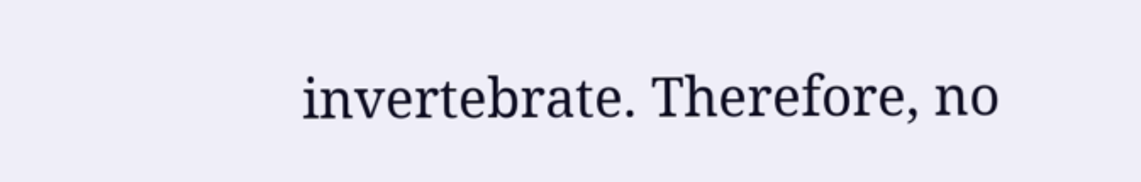invertebrate. Therefore, no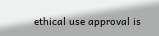ethical use approval is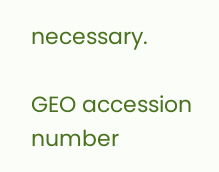necessary.

GEO accession number